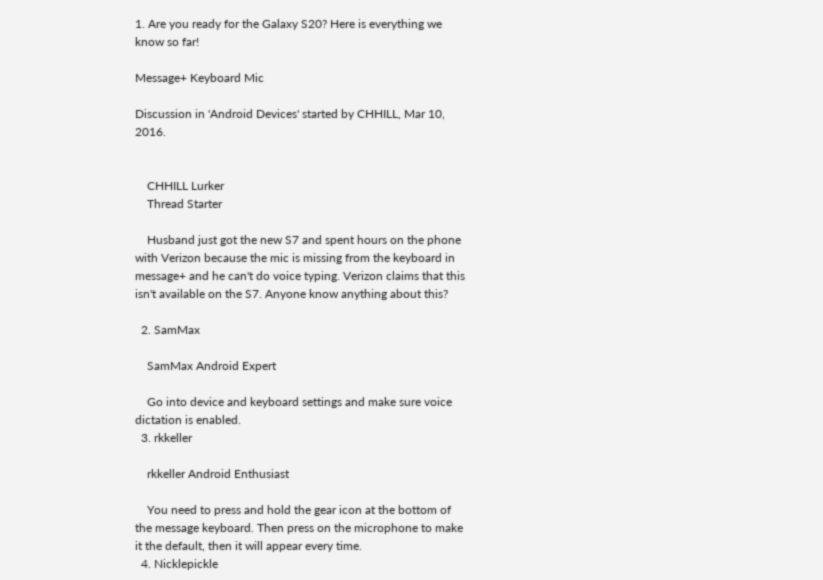1. Are you ready for the Galaxy S20? Here is everything we know so far!

Message+ Keyboard Mic

Discussion in 'Android Devices' started by CHHILL, Mar 10, 2016.


    CHHILL Lurker
    Thread Starter

    Husband just got the new S7 and spent hours on the phone with Verizon because the mic is missing from the keyboard in message+ and he can't do voice typing. Verizon claims that this isn't available on the S7. Anyone know anything about this?

  2. SamMax

    SamMax Android Expert

    Go into device and keyboard settings and make sure voice dictation is enabled.
  3. rkkeller

    rkkeller Android Enthusiast

    You need to press and hold the gear icon at the bottom of the message keyboard. Then press on the microphone to make it the default, then it will appear every time.
  4. Nicklepickle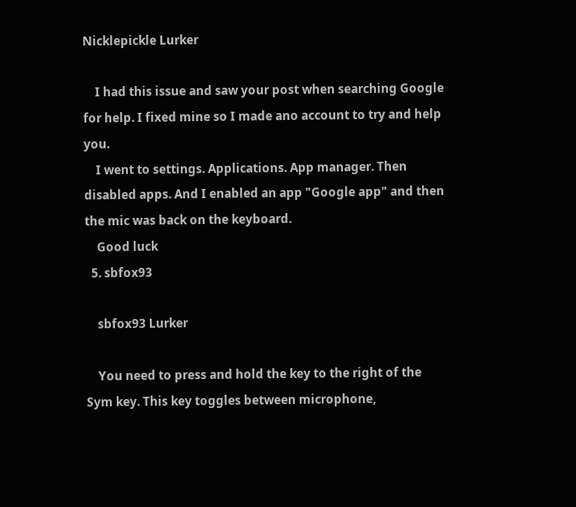Nicklepickle Lurker

    I had this issue and saw your post when searching Google for help. I fixed mine so I made ano account to try and help you.
    I went to settings. Applications. App manager. Then disabled apps. And I enabled an app "Google app" and then the mic was back on the keyboard.
    Good luck
  5. sbfox93

    sbfox93 Lurker

    You need to press and hold the key to the right of the Sym key. This key toggles between microphone,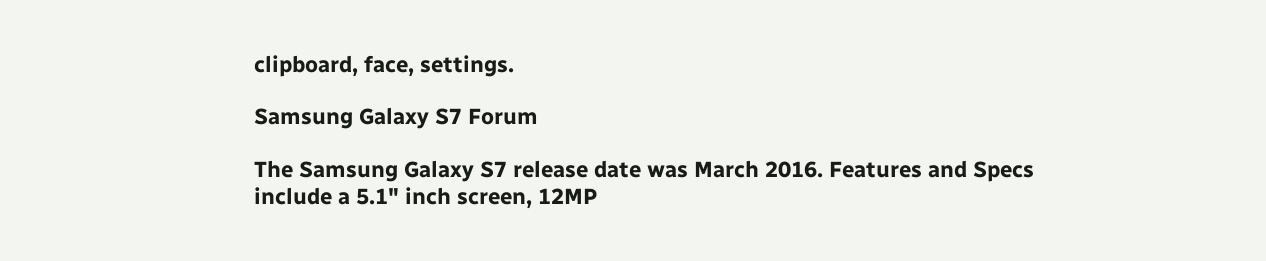clipboard, face, settings.

Samsung Galaxy S7 Forum

The Samsung Galaxy S7 release date was March 2016. Features and Specs include a 5.1" inch screen, 12MP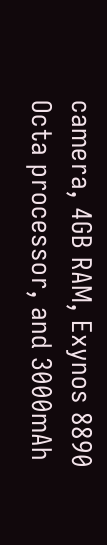camera, 4GB RAM, Exynos 8890 Octa processor, and 3000mAh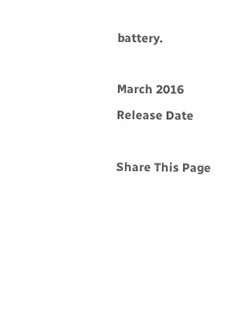battery.

March 2016
Release Date

Share This Page